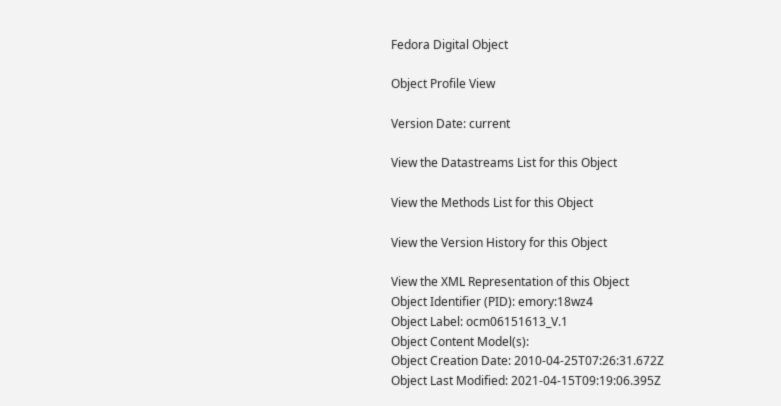Fedora Digital Object

Object Profile View

Version Date: current

View the Datastreams List for this Object

View the Methods List for this Object

View the Version History for this Object

View the XML Representation of this Object
Object Identifier (PID): emory:18wz4
Object Label: ocm06151613_V.1
Object Content Model(s):
Object Creation Date: 2010-04-25T07:26:31.672Z
Object Last Modified: 2021-04-15T09:19:06.395Z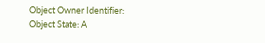Object Owner Identifier:
Object State: A